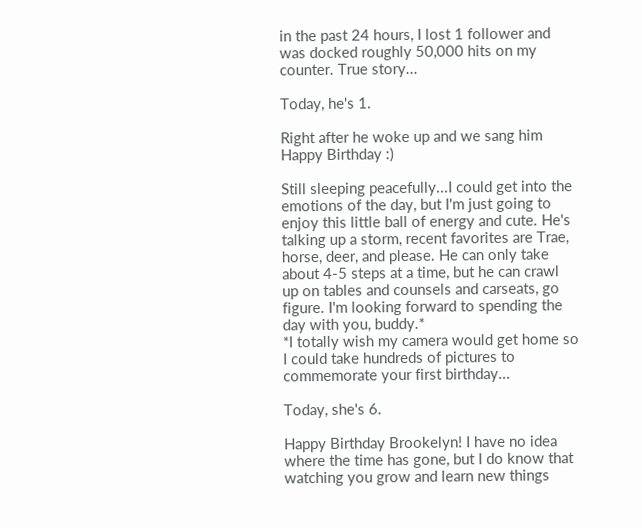in the past 24 hours, I lost 1 follower and was docked roughly 50,000 hits on my counter. True story...

Today, he's 1.

Right after he woke up and we sang him Happy Birthday :)

Still sleeping peacefully...I could get into the emotions of the day, but I'm just going to enjoy this little ball of energy and cute. He's talking up a storm, recent favorites are Trae, horse, deer, and please. He can only take about 4-5 steps at a time, but he can crawl up on tables and counsels and carseats, go figure. I'm looking forward to spending the day with you, buddy.*
*I totally wish my camera would get home so I could take hundreds of pictures to commemorate your first birthday...

Today, she's 6.

Happy Birthday Brookelyn! I have no idea where the time has gone, but I do know that watching you grow and learn new things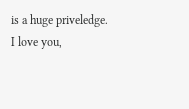is a huge priveledge. I love you,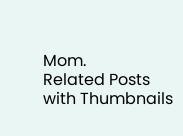Mom.
Related Posts with Thumbnails